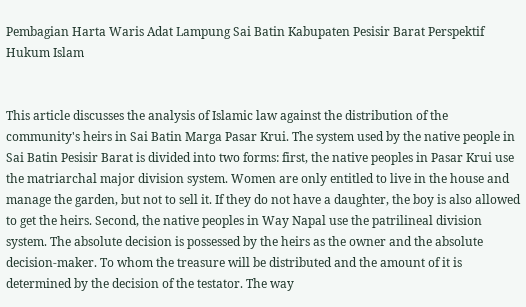Pembagian Harta Waris Adat Lampung Sai Batin Kabupaten Pesisir Barat Perspektif Hukum Islam


This article discusses the analysis of Islamic law against the distribution of the community's heirs in Sai Batin Marga Pasar Krui. The system used by the native people in Sai Batin Pesisir Barat is divided into two forms: first, the native peoples in Pasar Krui use the matriarchal major division system. Women are only entitled to live in the house and manage the garden, but not to sell it. If they do not have a daughter, the boy is also allowed to get the heirs. Second, the native peoples in Way Napal use the patrilineal division system. The absolute decision is possessed by the heirs as the owner and the absolute decision-maker. To whom the treasure will be distributed and the amount of it is determined by the decision of the testator. The way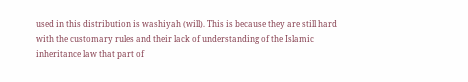used in this distribution is washiyah (will). This is because they are still hard with the customary rules and their lack of understanding of the Islamic inheritance law that part of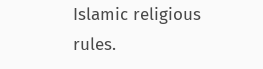Islamic religious rules.